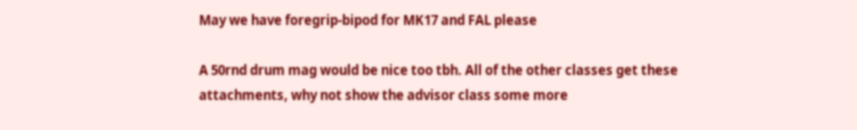May we have foregrip-bipod for MK17 and FAL please

A 50rnd drum mag would be nice too tbh. All of the other classes get these attachments, why not show the advisor class some more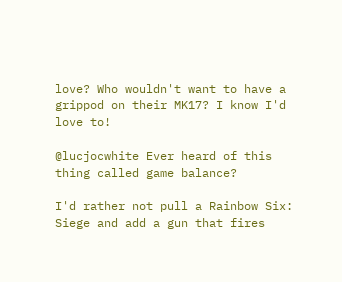love? Who wouldn't want to have a grippod on their MK17? I know I'd love to!

@lucjocwhite Ever heard of this thing called game balance?

I'd rather not pull a Rainbow Six: Siege and add a gun that fires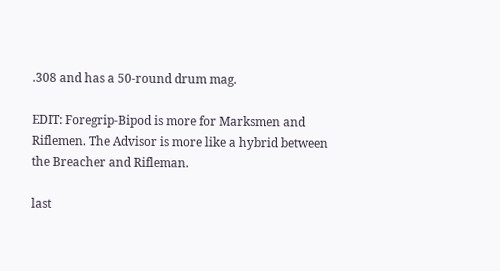.308 and has a 50-round drum mag.

EDIT: Foregrip-Bipod is more for Marksmen and Riflemen. The Advisor is more like a hybrid between the Breacher and Rifleman.

last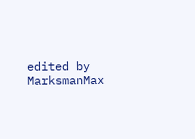edited by MarksmanMax